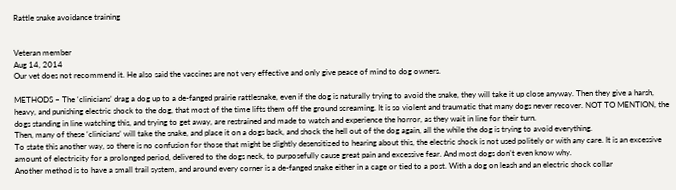Rattle snake avoidance training


Veteran member
Aug 14, 2014
Our vet does not recommend it. He also said the vaccines are not very effective and only give peace of mind to dog owners.

METHODS – The ‘clinicians’ drag a dog up to a de-fanged prairie rattlesnake, even if the dog is naturally trying to avoid the snake, they will take it up close anyway. Then they give a harsh, heavy, and punishing electric shock to the dog, that most of the time lifts them off the ground screaming. It is so violent and traumatic that many dogs never recover. NOT TO MENTION, the dogs standing in line watching this, and trying to get away, are restrained and made to watch and experience the horror, as they wait in line for their turn.
Then, many of these ‘clinicians’ will take the snake, and place it on a dogs back, and shock the hell out of the dog again, all the while the dog is trying to avoid everything.
To state this another way, so there is no confusion for those that might be slightly desensitized to hearing about this, the electric shock is not used politely or with any care. It is an excessive amount of electricity for a prolonged period, delivered to the dogs neck, to purposefully cause great pain and excessive fear. And most dogs don’t even know why.
Another method is to have a small trail system, and around every corner is a de-fanged snake either in a cage or tied to a post. With a dog on leash and an electric shock collar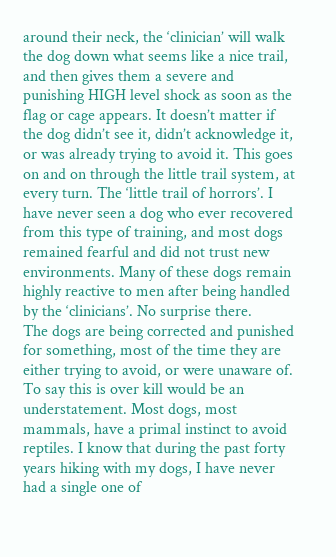around their neck, the ‘clinician’ will walk the dog down what seems like a nice trail, and then gives them a severe and punishing HIGH level shock as soon as the flag or cage appears. It doesn’t matter if the dog didn’t see it, didn’t acknowledge it, or was already trying to avoid it. This goes on and on through the little trail system, at every turn. The ‘little trail of horrors’. I have never seen a dog who ever recovered from this type of training, and most dogs remained fearful and did not trust new environments. Many of these dogs remain highly reactive to men after being handled by the ‘clinicians’. No surprise there.
The dogs are being corrected and punished for something, most of the time they are either trying to avoid, or were unaware of.
To say this is over kill would be an understatement. Most dogs, most mammals, have a primal instinct to avoid reptiles. I know that during the past forty years hiking with my dogs, I have never had a single one of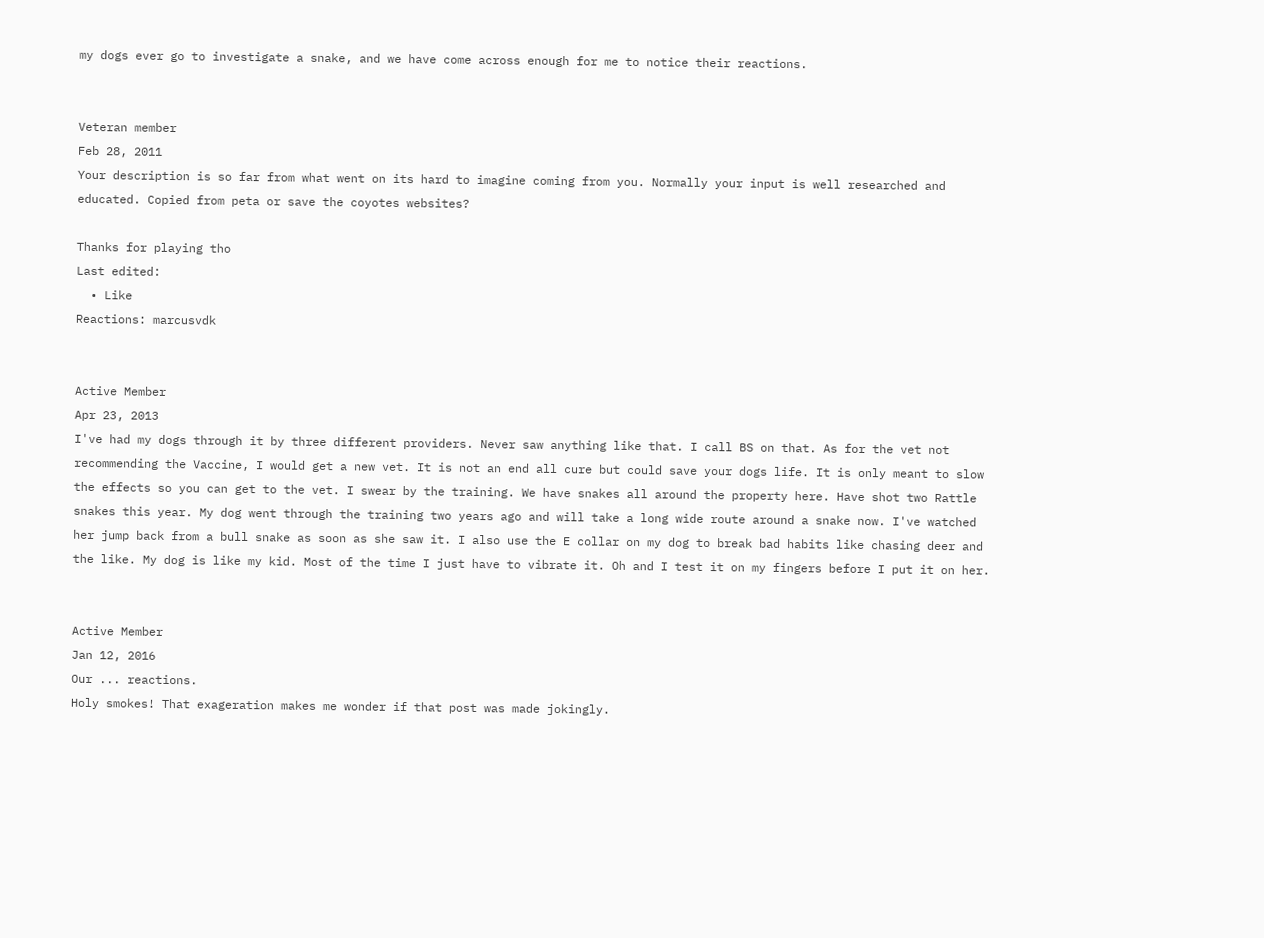my dogs ever go to investigate a snake, and we have come across enough for me to notice their reactions.


Veteran member
Feb 28, 2011
Your description is so far from what went on its hard to imagine coming from you. Normally your input is well researched and educated. Copied from peta or save the coyotes websites?

Thanks for playing tho
Last edited:
  • Like
Reactions: marcusvdk


Active Member
Apr 23, 2013
I've had my dogs through it by three different providers. Never saw anything like that. I call BS on that. As for the vet not recommending the Vaccine, I would get a new vet. It is not an end all cure but could save your dogs life. It is only meant to slow the effects so you can get to the vet. I swear by the training. We have snakes all around the property here. Have shot two Rattle snakes this year. My dog went through the training two years ago and will take a long wide route around a snake now. I've watched her jump back from a bull snake as soon as she saw it. I also use the E collar on my dog to break bad habits like chasing deer and the like. My dog is like my kid. Most of the time I just have to vibrate it. Oh and I test it on my fingers before I put it on her.


Active Member
Jan 12, 2016
Our ... reactions.
Holy smokes! That exageration makes me wonder if that post was made jokingly.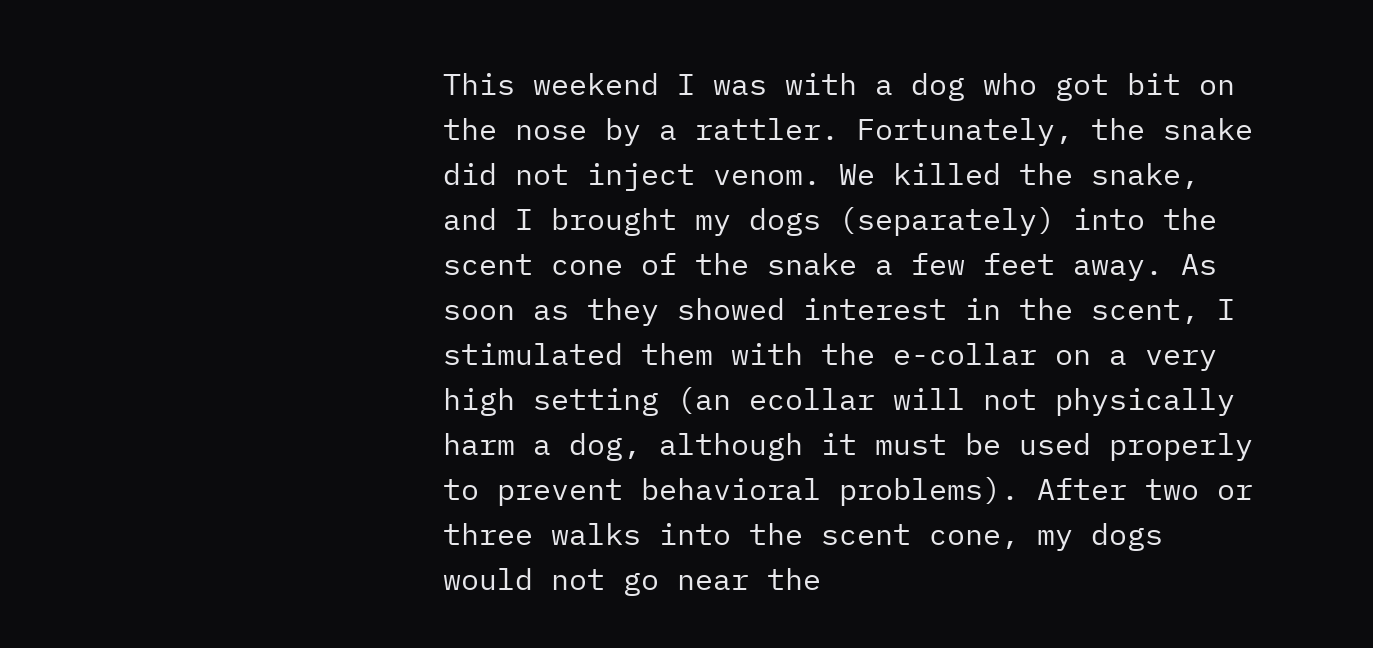This weekend I was with a dog who got bit on the nose by a rattler. Fortunately, the snake did not inject venom. We killed the snake, and I brought my dogs (separately) into the scent cone of the snake a few feet away. As soon as they showed interest in the scent, I stimulated them with the e-collar on a very high setting (an ecollar will not physically harm a dog, although it must be used properly to prevent behavioral problems). After two or three walks into the scent cone, my dogs would not go near the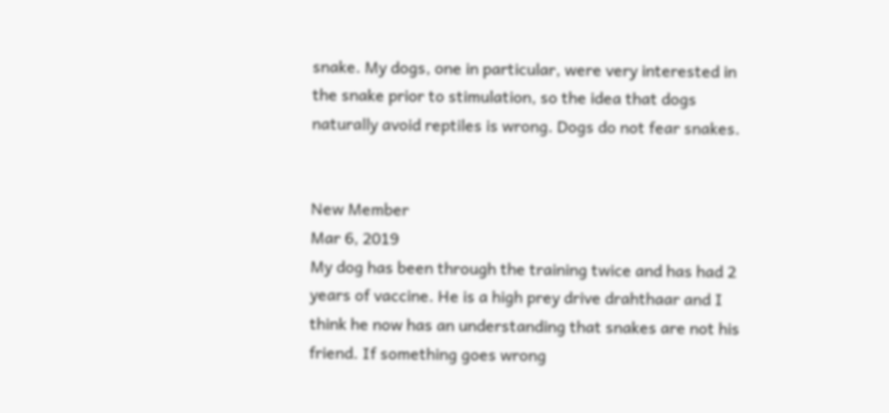snake. My dogs, one in particular, were very interested in the snake prior to stimulation, so the idea that dogs naturally avoid reptiles is wrong. Dogs do not fear snakes.


New Member
Mar 6, 2019
My dog has been through the training twice and has had 2 years of vaccine. He is a high prey drive drahthaar and I think he now has an understanding that snakes are not his friend. If something goes wrong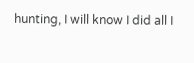hunting, I will know I did all I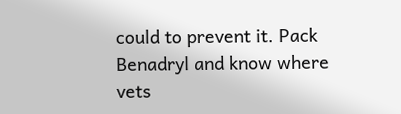could to prevent it. Pack Benadryl and know where vets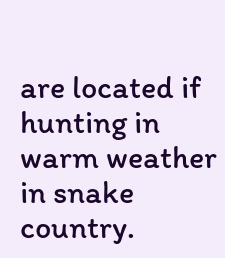are located if hunting in warm weather in snake country.